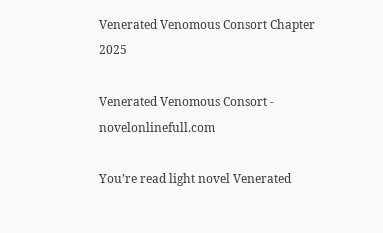Venerated Venomous Consort Chapter 2025

Venerated Venomous Consort - novelonlinefull.com

You’re read light novel Venerated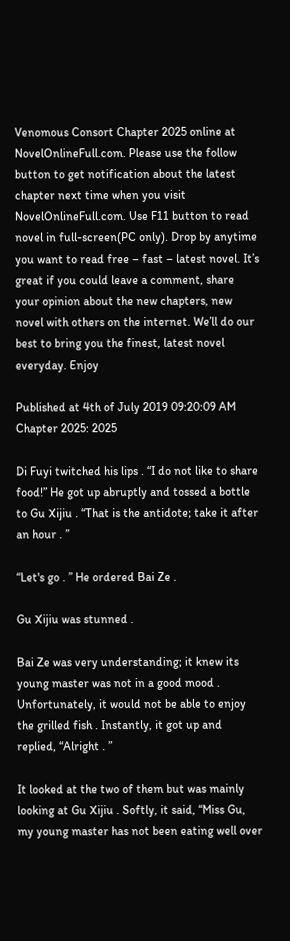Venomous Consort Chapter 2025 online at NovelOnlineFull.com. Please use the follow button to get notification about the latest chapter next time when you visit NovelOnlineFull.com. Use F11 button to read novel in full-screen(PC only). Drop by anytime you want to read free – fast – latest novel. It’s great if you could leave a comment, share your opinion about the new chapters, new novel with others on the internet. We’ll do our best to bring you the finest, latest novel everyday. Enjoy

Published at 4th of July 2019 09:20:09 AM Chapter 2025: 2025

Di Fuyi twitched his lips . “I do not like to share food!” He got up abruptly and tossed a bottle to Gu Xijiu . “That is the antidote; take it after an hour . ”

“Let's go . ” He ordered Bai Ze .

Gu Xijiu was stunned .

Bai Ze was very understanding; it knew its young master was not in a good mood . Unfortunately, it would not be able to enjoy the grilled fish . Instantly, it got up and replied, “Alright . ”

It looked at the two of them but was mainly looking at Gu Xijiu . Softly, it said, “Miss Gu, my young master has not been eating well over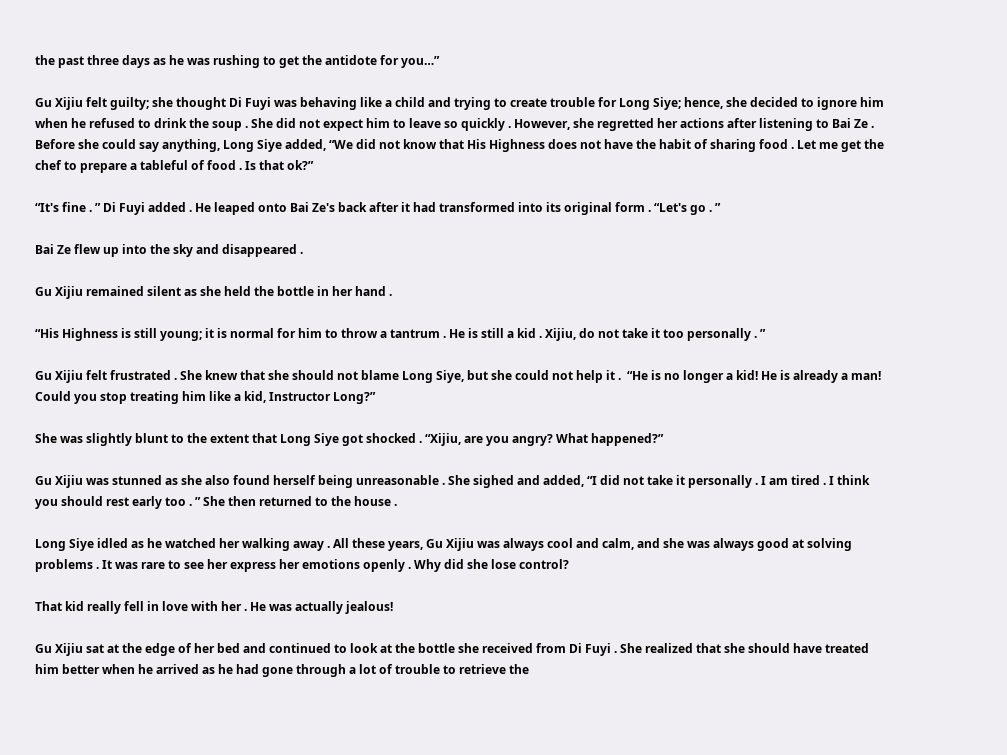the past three days as he was rushing to get the antidote for you…”

Gu Xijiu felt guilty; she thought Di Fuyi was behaving like a child and trying to create trouble for Long Siye; hence, she decided to ignore him when he refused to drink the soup . She did not expect him to leave so quickly . However, she regretted her actions after listening to Bai Ze . Before she could say anything, Long Siye added, “We did not know that His Highness does not have the habit of sharing food . Let me get the chef to prepare a tableful of food . Is that ok?”

“It's fine . ” Di Fuyi added . He leaped onto Bai Ze's back after it had transformed into its original form . “Let's go . ”

Bai Ze flew up into the sky and disappeared .

Gu Xijiu remained silent as she held the bottle in her hand .

“His Highness is still young; it is normal for him to throw a tantrum . He is still a kid . Xijiu, do not take it too personally . ”

Gu Xijiu felt frustrated . She knew that she should not blame Long Siye, but she could not help it .  “He is no longer a kid! He is already a man! Could you stop treating him like a kid, Instructor Long?”

She was slightly blunt to the extent that Long Siye got shocked . “Xijiu, are you angry? What happened?”

Gu Xijiu was stunned as she also found herself being unreasonable . She sighed and added, “I did not take it personally . I am tired . I think you should rest early too . ” She then returned to the house .

Long Siye idled as he watched her walking away . All these years, Gu Xijiu was always cool and calm, and she was always good at solving problems . It was rare to see her express her emotions openly . Why did she lose control?

That kid really fell in love with her . He was actually jealous!

Gu Xijiu sat at the edge of her bed and continued to look at the bottle she received from Di Fuyi . She realized that she should have treated him better when he arrived as he had gone through a lot of trouble to retrieve the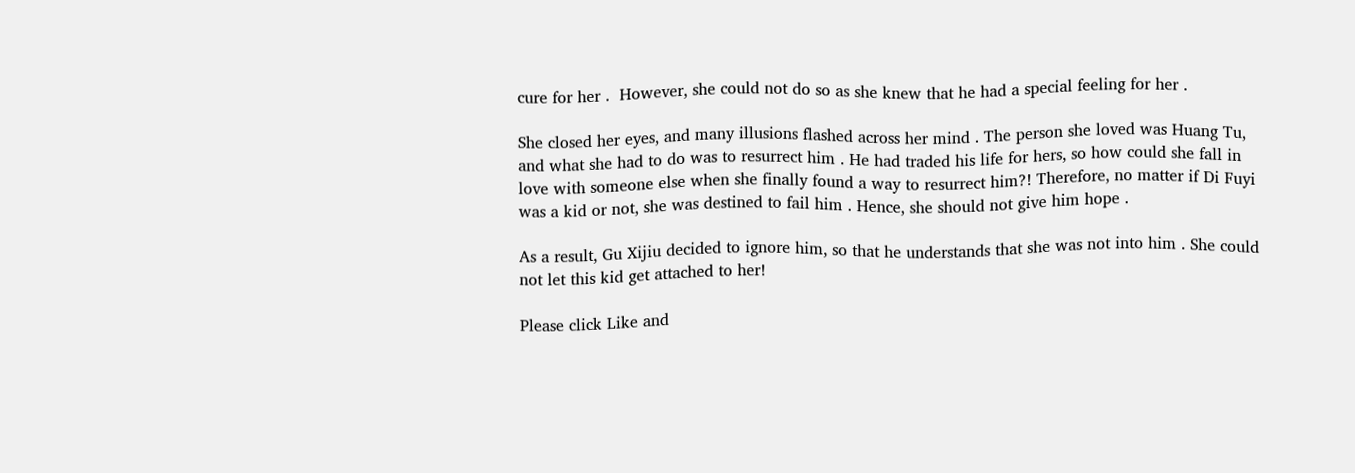cure for her .  However, she could not do so as she knew that he had a special feeling for her .

She closed her eyes, and many illusions flashed across her mind . The person she loved was Huang Tu, and what she had to do was to resurrect him . He had traded his life for hers, so how could she fall in love with someone else when she finally found a way to resurrect him?! Therefore, no matter if Di Fuyi was a kid or not, she was destined to fail him . Hence, she should not give him hope .

As a result, Gu Xijiu decided to ignore him, so that he understands that she was not into him . She could not let this kid get attached to her!

Please click Like and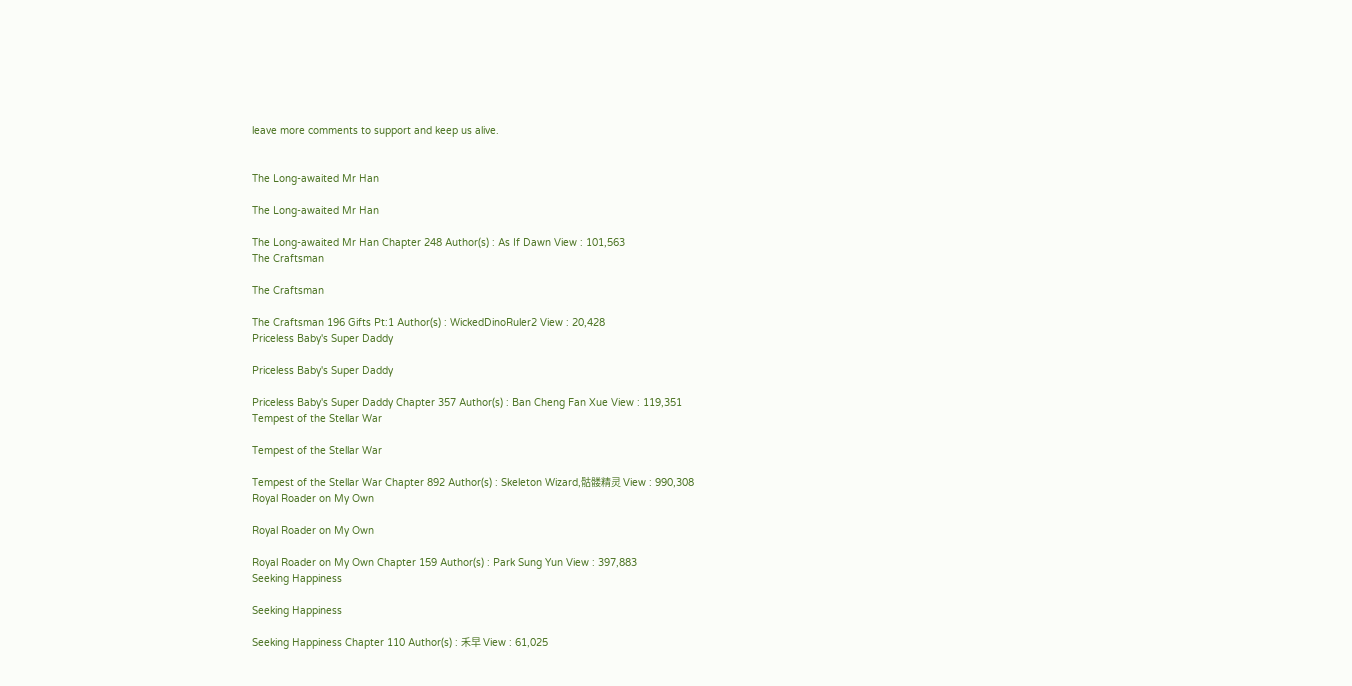leave more comments to support and keep us alive.


The Long-awaited Mr Han

The Long-awaited Mr Han

The Long-awaited Mr Han Chapter 248 Author(s) : As If Dawn View : 101,563
The Craftsman

The Craftsman

The Craftsman 196 Gifts Pt:1 Author(s) : WickedDinoRuler2 View : 20,428
Priceless Baby's Super Daddy

Priceless Baby's Super Daddy

Priceless Baby's Super Daddy Chapter 357 Author(s) : Ban Cheng Fan Xue View : 119,351
Tempest of the Stellar War

Tempest of the Stellar War

Tempest of the Stellar War Chapter 892 Author(s) : Skeleton Wizard,骷髅精灵 View : 990,308
Royal Roader on My Own

Royal Roader on My Own

Royal Roader on My Own Chapter 159 Author(s) : Park Sung Yun View : 397,883
Seeking Happiness

Seeking Happiness

Seeking Happiness Chapter 110 Author(s) : 禾早 View : 61,025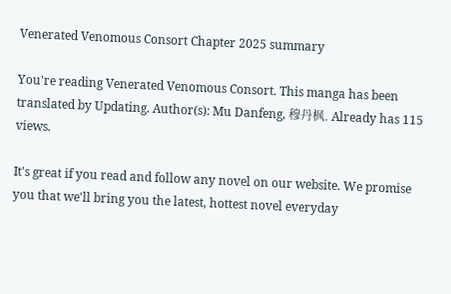Venerated Venomous Consort Chapter 2025 summary

You're reading Venerated Venomous Consort. This manga has been translated by Updating. Author(s): Mu Danfeng, 穆丹枫. Already has 115 views.

It's great if you read and follow any novel on our website. We promise you that we'll bring you the latest, hottest novel everyday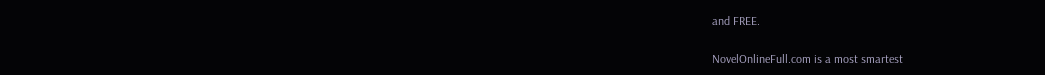and FREE.

NovelOnlineFull.com is a most smartest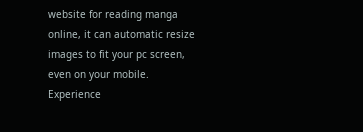website for reading manga online, it can automatic resize images to fit your pc screen, even on your mobile. Experience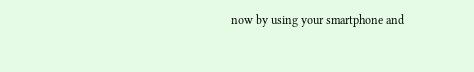now by using your smartphone and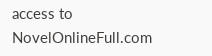access to NovelOnlineFull.com